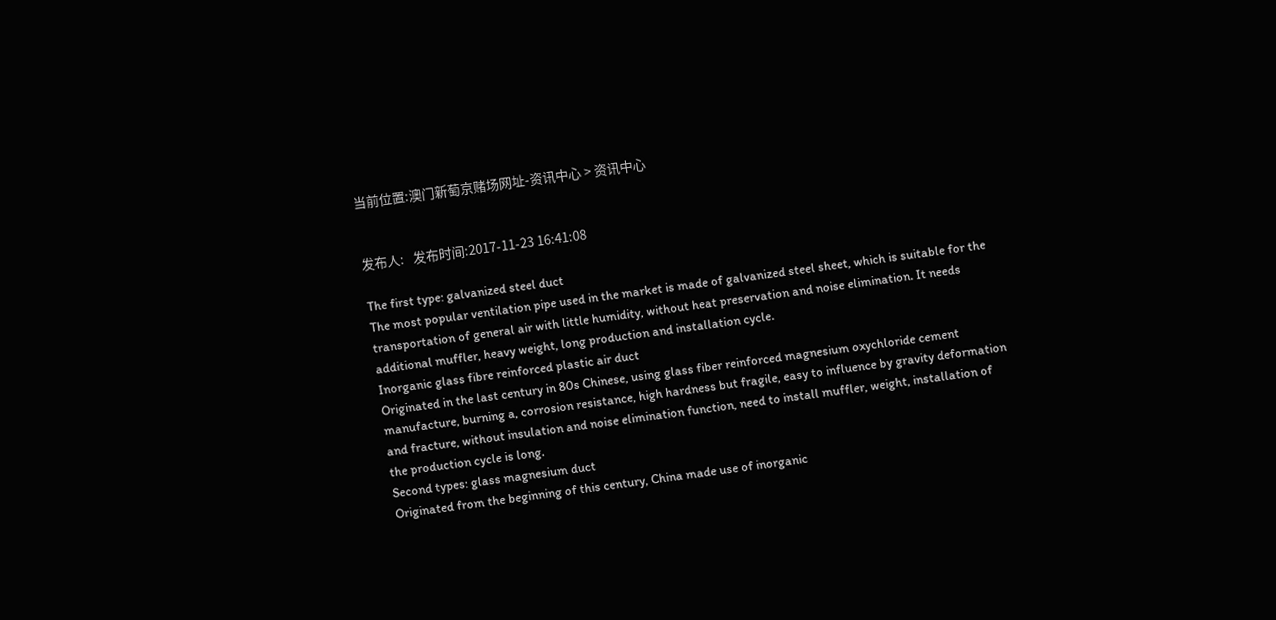当前位置:澳门新萄京赌场网址-资讯中心 > 资讯中心


发布人:   发布时间:2017-11-23 16:41:08

The first type: galvanized steel duct
The most popular ventilation pipe used in the market is made of galvanized steel sheet, which is suitable for the transportation of general air with little humidity, without heat preservation and noise elimination. It needs additional muffler, heavy weight, long production and installation cycle.
Inorganic glass fibre reinforced plastic air duct
Originated in the last century in 80s Chinese, using glass fiber reinforced magnesium oxychloride cement manufacture, burning a, corrosion resistance, high hardness but fragile, easy to influence by gravity deformation and fracture, without insulation and noise elimination function, need to install muffler, weight, installation of the production cycle is long.
Second types: glass magnesium duct
Originated from the beginning of this century, China made use of inorganic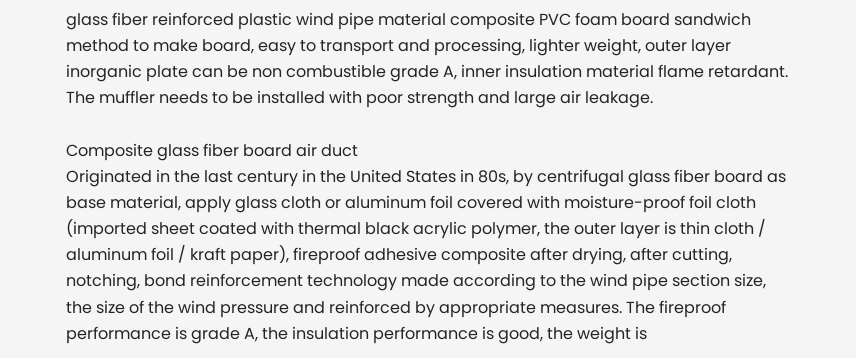glass fiber reinforced plastic wind pipe material composite PVC foam board sandwich method to make board, easy to transport and processing, lighter weight, outer layer inorganic plate can be non combustible grade A, inner insulation material flame retardant. The muffler needs to be installed with poor strength and large air leakage.

Composite glass fiber board air duct
Originated in the last century in the United States in 80s, by centrifugal glass fiber board as base material, apply glass cloth or aluminum foil covered with moisture-proof foil cloth (imported sheet coated with thermal black acrylic polymer, the outer layer is thin cloth / aluminum foil / kraft paper), fireproof adhesive composite after drying, after cutting, notching, bond reinforcement technology made according to the wind pipe section size, the size of the wind pressure and reinforced by appropriate measures. The fireproof performance is grade A, the insulation performance is good, the weight is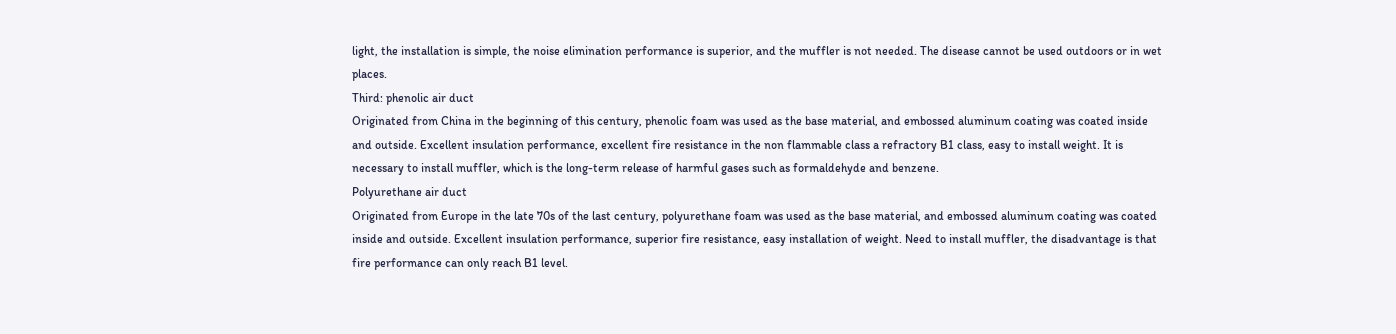light, the installation is simple, the noise elimination performance is superior, and the muffler is not needed. The disease cannot be used outdoors or in wet places.
Third: phenolic air duct
Originated from China in the beginning of this century, phenolic foam was used as the base material, and embossed aluminum coating was coated inside and outside. Excellent insulation performance, excellent fire resistance in the non flammable class a refractory B1 class, easy to install weight. It is necessary to install muffler, which is the long-term release of harmful gases such as formaldehyde and benzene.
Polyurethane air duct
Originated from Europe in the late 70s of the last century, polyurethane foam was used as the base material, and embossed aluminum coating was coated inside and outside. Excellent insulation performance, superior fire resistance, easy installation of weight. Need to install muffler, the disadvantage is that fire performance can only reach B1 level.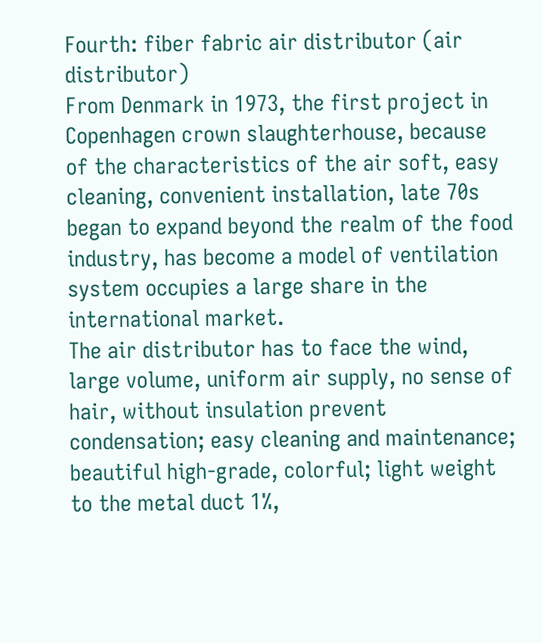Fourth: fiber fabric air distributor (air distributor)
From Denmark in 1973, the first project in Copenhagen crown slaughterhouse, because of the characteristics of the air soft, easy cleaning, convenient installation, late 70s began to expand beyond the realm of the food industry, has become a model of ventilation system occupies a large share in the international market.
The air distributor has to face the wind, large volume, uniform air supply, no sense of hair, without insulation prevent condensation; easy cleaning and maintenance; beautiful high-grade, colorful; light weight to the metal duct 1%,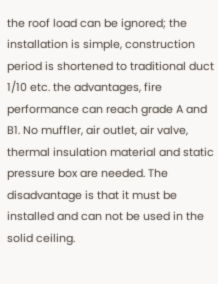the roof load can be ignored; the installation is simple, construction period is shortened to traditional duct 1/10 etc. the advantages, fire performance can reach grade A and B1. No muffler, air outlet, air valve, thermal insulation material and static pressure box are needed. The disadvantage is that it must be installed and can not be used in the solid ceiling.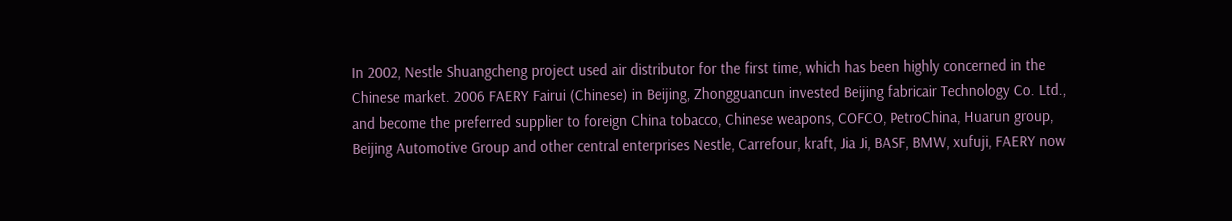In 2002, Nestle Shuangcheng project used air distributor for the first time, which has been highly concerned in the Chinese market. 2006 FAERY Fairui (Chinese) in Beijing, Zhongguancun invested Beijing fabricair Technology Co. Ltd., and become the preferred supplier to foreign China tobacco, Chinese weapons, COFCO, PetroChina, Huarun group, Beijing Automotive Group and other central enterprises Nestle, Carrefour, kraft, Jia Ji, BASF, BMW, xufuji, FAERY now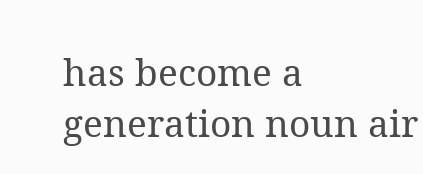has become a generation noun air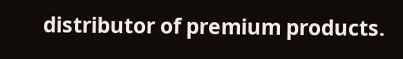distributor of premium products.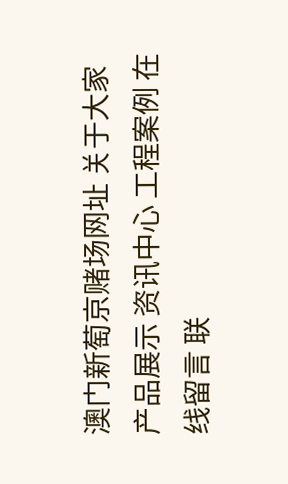澳门新萄京赌场网址 关于大家 产品展示 资讯中心 工程案例 在线留言 联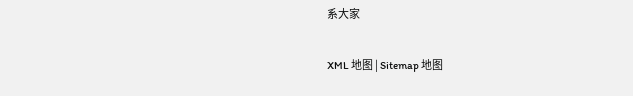系大家

XML 地图 | Sitemap 地图